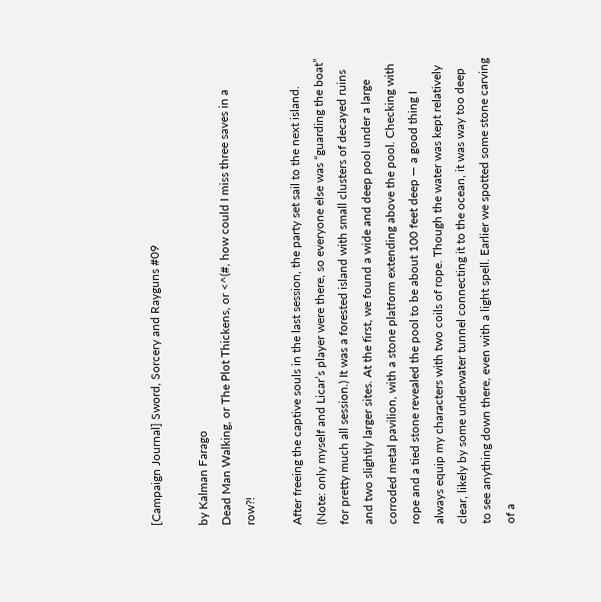[Campaign Journal] Sword, Sorcery and Rayguns #09

by Kalman Farago
Dead Man Walking, or The Plot Thickens, or <^(#, how could I miss three saves in a row?!

After freeing the captive souls in the last session, the party set sail to the next island. (Note: only myself and Licar’s player were there, so everyone else was “guarding the boat” for pretty much all session.) It was a forested island with small clusters of decayed ruins and two slightly larger sites. At the first, we found a wide and deep pool under a large corroded metal pavilion, with a stone platform extending above the pool. Checking with rope and a tied stone revealed the pool to be about 100 feet deep — a good thing I always equip my characters with two coils of rope. Though the water was kept relatively clear, likely by some underwater tunnel connecting it to the ocean, it was way too deep to see anything down there, even with a light spell. Earlier we spotted some stone carving of a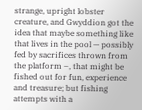strange, upright lobster creature, and Gwyddion got the idea that maybe something like that lives in the pool — possibly fed by sacrifices thrown from the platform –, that might be fished out for fun, experience and treasure; but fishing attempts with a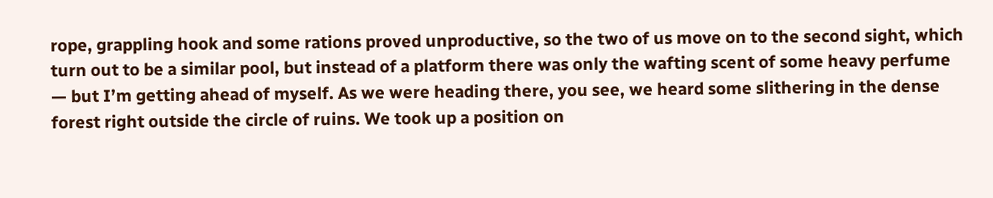rope, grappling hook and some rations proved unproductive, so the two of us move on to the second sight, which turn out to be a similar pool, but instead of a platform there was only the wafting scent of some heavy perfume — but I’m getting ahead of myself. As we were heading there, you see, we heard some slithering in the dense forest right outside the circle of ruins. We took up a position on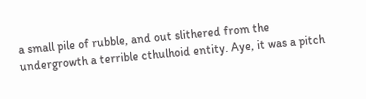a small pile of rubble, and out slithered from the undergrowth a terrible cthulhoid entity. Aye, it was a pitch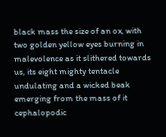black mass the size of an ox, with two golden yellow eyes burning in malevolence as it slithered towards us, its eight mighty tentacle undulating and a wicked beak emerging from the mass of it cephalopodic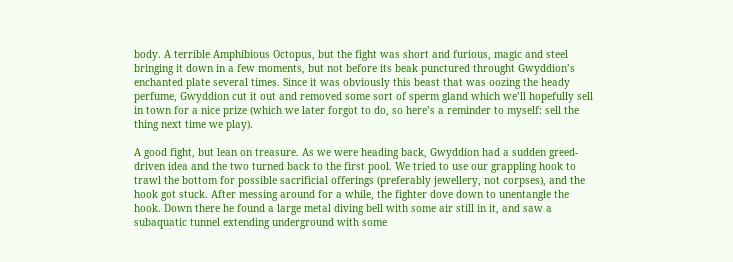body. A terrible Amphibious Octopus, but the fight was short and furious, magic and steel bringing it down in a few moments, but not before its beak punctured throught Gwyddion’s enchanted plate several times. Since it was obviously this beast that was oozing the heady perfume, Gwyddion cut it out and removed some sort of sperm gland which we’ll hopefully sell in town for a nice prize (which we later forgot to do, so here’s a reminder to myself: sell the thing next time we play).

A good fight, but lean on treasure. As we were heading back, Gwyddion had a sudden greed-driven idea and the two turned back to the first pool. We tried to use our grappling hook to trawl the bottom for possible sacrificial offerings (preferably jewellery, not corpses), and the hook got stuck. After messing around for a while, the fighter dove down to unentangle the hook. Down there he found a large metal diving bell with some air still in it, and saw a subaquatic tunnel extending underground with some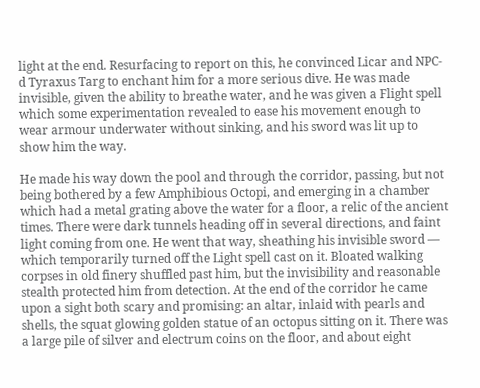light at the end. Resurfacing to report on this, he convinced Licar and NPC-d Tyraxus Targ to enchant him for a more serious dive. He was made invisible, given the ability to breathe water, and he was given a Flight spell which some experimentation revealed to ease his movement enough to wear armour underwater without sinking, and his sword was lit up to show him the way.

He made his way down the pool and through the corridor, passing, but not being bothered by a few Amphibious Octopi, and emerging in a chamber which had a metal grating above the water for a floor, a relic of the ancient times. There were dark tunnels heading off in several directions, and faint light coming from one. He went that way, sheathing his invisible sword — which temporarily turned off the Light spell cast on it. Bloated walking corpses in old finery shuffled past him, but the invisibility and reasonable stealth protected him from detection. At the end of the corridor he came upon a sight both scary and promising: an altar, inlaid with pearls and shells, the squat glowing golden statue of an octopus sitting on it. There was a large pile of silver and electrum coins on the floor, and about eight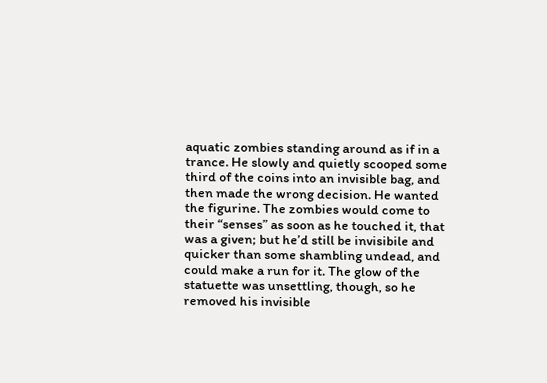aquatic zombies standing around as if in a trance. He slowly and quietly scooped some third of the coins into an invisible bag, and then made the wrong decision. He wanted the figurine. The zombies would come to their “senses” as soon as he touched it, that was a given; but he’d still be invisibile and quicker than some shambling undead, and could make a run for it. The glow of the statuette was unsettling, though, so he removed his invisible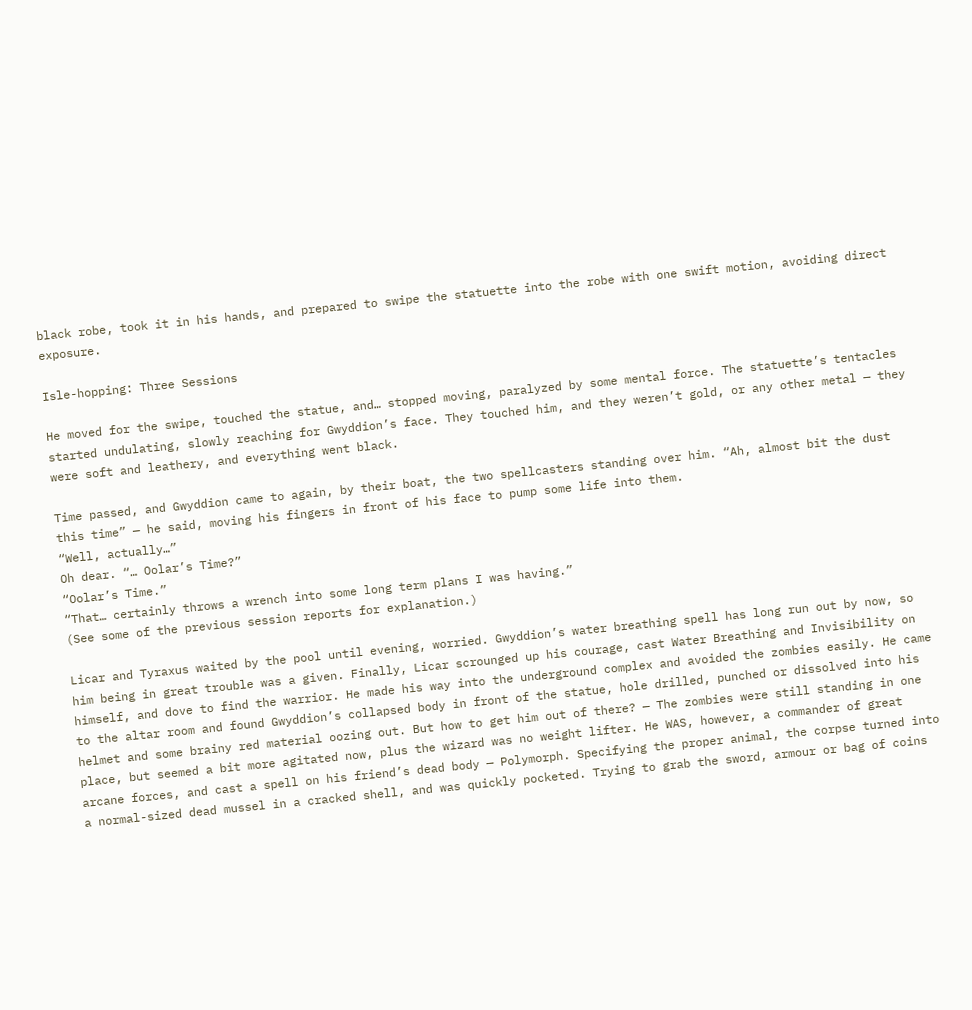black robe, took it in his hands, and prepared to swipe the statuette into the robe with one swift motion, avoiding direct exposure.

Isle-hopping: Three Sessions

He moved for the swipe, touched the statue, and… stopped moving, paralyzed by some mental force. The statuette’s tentacles started undulating, slowly reaching for Gwyddion’s face. They touched him, and they weren’t gold, or any other metal — they were soft and leathery, and everything went black.

Time passed, and Gwyddion came to again, by their boat, the two spellcasters standing over him. “Ah, almost bit the dust this time” — he said, moving his fingers in front of his face to pump some life into them.
“Well, actually…”
Oh dear. “… Oolar’s Time?”
“Oolar’s Time.”
“That… certainly throws a wrench into some long term plans I was having.”
(See some of the previous session reports for explanation.)

Licar and Tyraxus waited by the pool until evening, worried. Gwyddion’s water breathing spell has long run out by now, so him being in great trouble was a given. Finally, Licar scrounged up his courage, cast Water Breathing and Invisibility on himself, and dove to find the warrior. He made his way into the underground complex and avoided the zombies easily. He came to the altar room and found Gwyddion’s collapsed body in front of the statue, hole drilled, punched or dissolved into his helmet and some brainy red material oozing out. But how to get him out of there? — The zombies were still standing in one place, but seemed a bit more agitated now, plus the wizard was no weight lifter. He WAS, however, a commander of great arcane forces, and cast a spell on his friend’s dead body — Polymorph. Specifying the proper animal, the corpse turned into a normal-sized dead mussel in a cracked shell, and was quickly pocketed. Trying to grab the sword, armour or bag of coins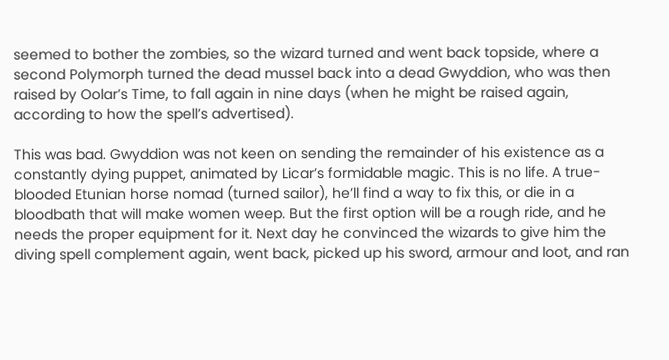seemed to bother the zombies, so the wizard turned and went back topside, where a second Polymorph turned the dead mussel back into a dead Gwyddion, who was then raised by Oolar’s Time, to fall again in nine days (when he might be raised again, according to how the spell’s advertised).

This was bad. Gwyddion was not keen on sending the remainder of his existence as a constantly dying puppet, animated by Licar’s formidable magic. This is no life. A true-blooded Etunian horse nomad (turned sailor), he’ll find a way to fix this, or die in a bloodbath that will make women weep. But the first option will be a rough ride, and he needs the proper equipment for it. Next day he convinced the wizards to give him the diving spell complement again, went back, picked up his sword, armour and loot, and ran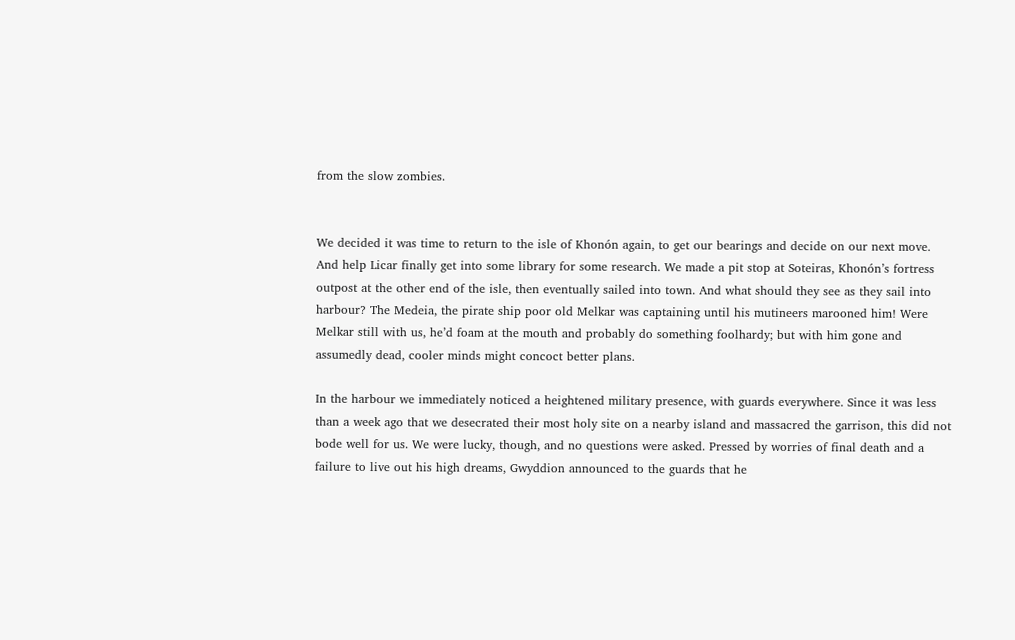from the slow zombies.


We decided it was time to return to the isle of Khonón again, to get our bearings and decide on our next move. And help Licar finally get into some library for some research. We made a pit stop at Soteiras, Khonón’s fortress outpost at the other end of the isle, then eventually sailed into town. And what should they see as they sail into harbour? The Medeia, the pirate ship poor old Melkar was captaining until his mutineers marooned him! Were Melkar still with us, he’d foam at the mouth and probably do something foolhardy; but with him gone and assumedly dead, cooler minds might concoct better plans.

In the harbour we immediately noticed a heightened military presence, with guards everywhere. Since it was less than a week ago that we desecrated their most holy site on a nearby island and massacred the garrison, this did not bode well for us. We were lucky, though, and no questions were asked. Pressed by worries of final death and a failure to live out his high dreams, Gwyddion announced to the guards that he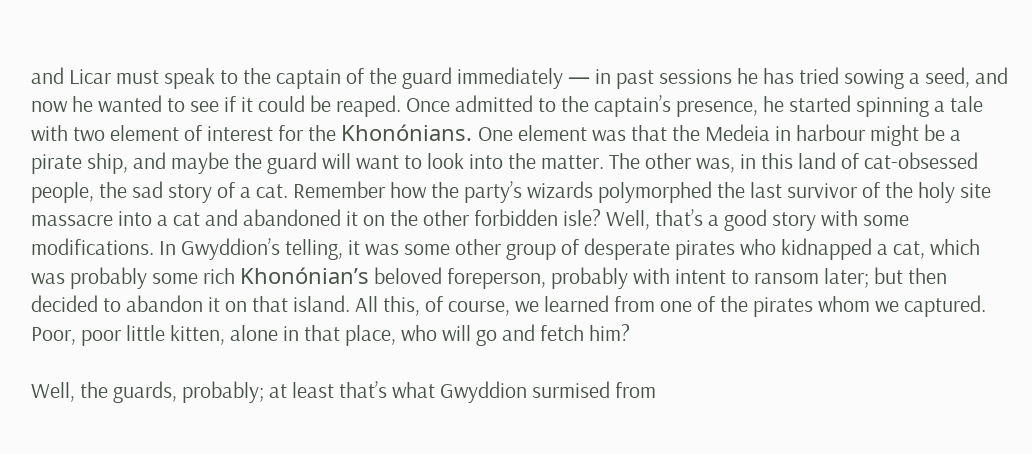and Licar must speak to the captain of the guard immediately — in past sessions he has tried sowing a seed, and now he wanted to see if it could be reaped. Once admitted to the captain’s presence, he started spinning a tale with two element of interest for the Khonónians. One element was that the Medeia in harbour might be a pirate ship, and maybe the guard will want to look into the matter. The other was, in this land of cat-obsessed people, the sad story of a cat. Remember how the party’s wizards polymorphed the last survivor of the holy site massacre into a cat and abandoned it on the other forbidden isle? Well, that’s a good story with some modifications. In Gwyddion’s telling, it was some other group of desperate pirates who kidnapped a cat, which was probably some rich Khonónian’s beloved foreperson, probably with intent to ransom later; but then decided to abandon it on that island. All this, of course, we learned from one of the pirates whom we captured. Poor, poor little kitten, alone in that place, who will go and fetch him?

Well, the guards, probably; at least that’s what Gwyddion surmised from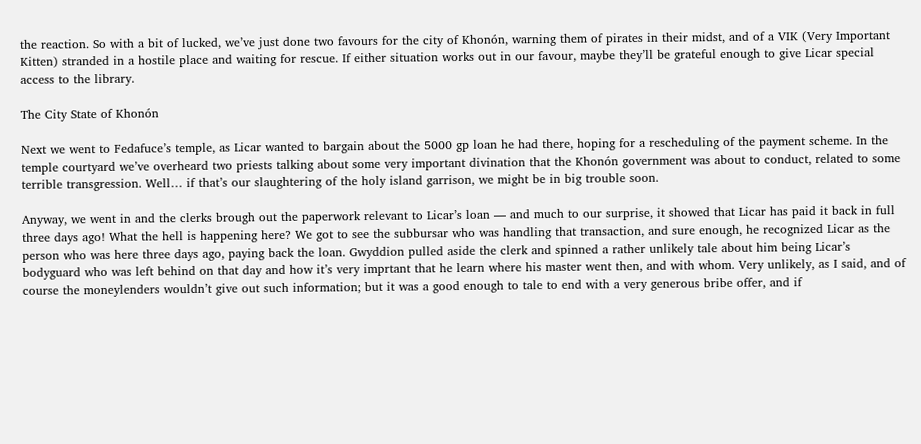the reaction. So with a bit of lucked, we’ve just done two favours for the city of Khonón, warning them of pirates in their midst, and of a VIK (Very Important Kitten) stranded in a hostile place and waiting for rescue. If either situation works out in our favour, maybe they’ll be grateful enough to give Licar special access to the library.

The City State of Khonón

Next we went to Fedafuce’s temple, as Licar wanted to bargain about the 5000 gp loan he had there, hoping for a rescheduling of the payment scheme. In the temple courtyard we’ve overheard two priests talking about some very important divination that the Khonón government was about to conduct, related to some terrible transgression. Well… if that’s our slaughtering of the holy island garrison, we might be in big trouble soon.

Anyway, we went in and the clerks brough out the paperwork relevant to Licar’s loan — and much to our surprise, it showed that Licar has paid it back in full three days ago! What the hell is happening here? We got to see the subbursar who was handling that transaction, and sure enough, he recognized Licar as the person who was here three days ago, paying back the loan. Gwyddion pulled aside the clerk and spinned a rather unlikely tale about him being Licar’s bodyguard who was left behind on that day and how it’s very imprtant that he learn where his master went then, and with whom. Very unlikely, as I said, and of course the moneylenders wouldn’t give out such information; but it was a good enough to tale to end with a very generous bribe offer, and if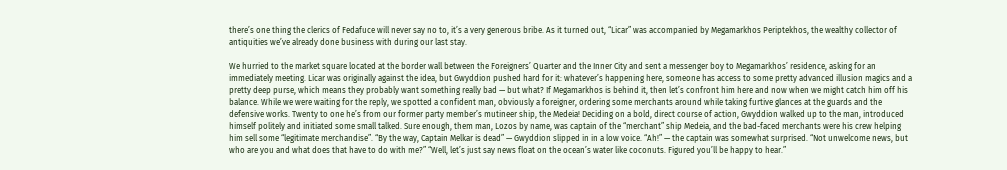there’s one thing the clerics of Fedafuce will never say no to, it’s a very generous bribe. As it turned out, “Licar” was accompanied by Megamarkhos Periptekhos, the wealthy collector of antiquities we’ve already done business with during our last stay.

We hurried to the market square located at the border wall between the Foreigners’ Quarter and the Inner City and sent a messenger boy to Megamarkhos’ residence, asking for an immediately meeting. Licar was originally against the idea, but Gwyddion pushed hard for it: whatever’s happening here, someone has access to some pretty advanced illusion magics and a pretty deep purse, which means they probably want something really bad — but what? If Megamarkhos is behind it, then let’s confront him here and now when we might catch him off his balance. While we were waiting for the reply, we spotted a confident man, obviously a foreigner, ordering some merchants around while taking furtive glances at the guards and the defensive works. Twenty to one he’s from our former party member’s mutineer ship, the Medeia! Deciding on a bold, direct course of action, Gwyddion walked up to the man, introduced himself politely and initiated some small talked. Sure enough, them man, Lozos by name, was captain of the “merchant” ship Medeia, and the bad-faced merchants were his crew helping him sell some “legitimate merchandise”. “By the way, Captain Melkar is dead” — Gwyddion slipped in in a low voice. “Ah!” — the captain was somewhat surprised. “Not unwelcome news, but who are you and what does that have to do with me?” “Well, let’s just say news float on the ocean’s water like coconuts. Figured you’ll be happy to hear.”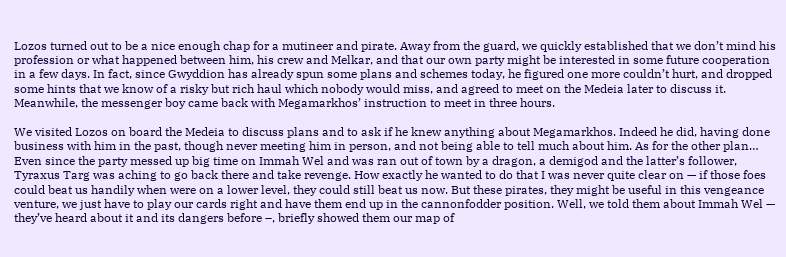Lozos turned out to be a nice enough chap for a mutineer and pirate. Away from the guard, we quickly established that we don’t mind his profession or what happened between him, his crew and Melkar, and that our own party might be interested in some future cooperation in a few days. In fact, since Gwyddion has already spun some plans and schemes today, he figured one more couldn’t hurt, and dropped some hints that we know of a risky but rich haul which nobody would miss, and agreed to meet on the Medeia later to discuss it. Meanwhile, the messenger boy came back with Megamarkhos’ instruction to meet in three hours.

We visited Lozos on board the Medeia to discuss plans and to ask if he knew anything about Megamarkhos. Indeed he did, having done business with him in the past, though never meeting him in person, and not being able to tell much about him. As for the other plan… Even since the party messed up big time on Immah Wel and was ran out of town by a dragon, a demigod and the latter’s follower, Tyraxus Targ was aching to go back there and take revenge. How exactly he wanted to do that I was never quite clear on — if those foes could beat us handily when were on a lower level, they could still beat us now. But these pirates, they might be useful in this vengeance venture, we just have to play our cards right and have them end up in the cannonfodder position. Well, we told them about Immah Wel — they’ve heard about it and its dangers before –, briefly showed them our map of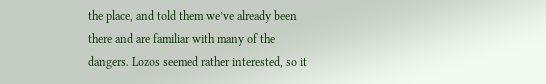the place, and told them we’ve already been there and are familiar with many of the dangers. Lozos seemed rather interested, so it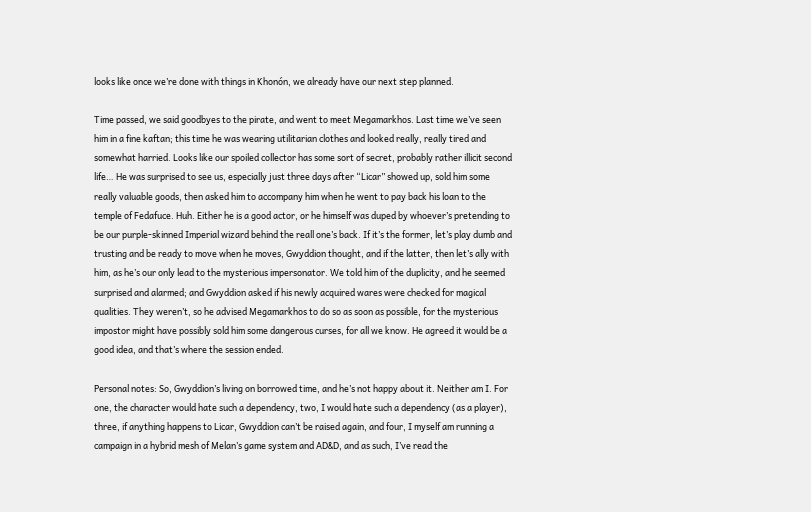looks like once we’re done with things in Khonón, we already have our next step planned.

Time passed, we said goodbyes to the pirate, and went to meet Megamarkhos. Last time we’ve seen him in a fine kaftan; this time he was wearing utilitarian clothes and looked really, really tired and somewhat harried. Looks like our spoiled collector has some sort of secret, probably rather illicit second life… He was surprised to see us, especially just three days after “Licar” showed up, sold him some really valuable goods, then asked him to accompany him when he went to pay back his loan to the temple of Fedafuce. Huh. Either he is a good actor, or he himself was duped by whoever’s pretending to be our purple-skinned Imperial wizard behind the reall one’s back. If it’s the former, let’s play dumb and trusting and be ready to move when he moves, Gwyddion thought, and if the latter, then let’s ally with him, as he’s our only lead to the mysterious impersonator. We told him of the duplicity, and he seemed surprised and alarmed; and Gwyddion asked if his newly acquired wares were checked for magical qualities. They weren’t, so he advised Megamarkhos to do so as soon as possible, for the mysterious impostor might have possibly sold him some dangerous curses, for all we know. He agreed it would be a good idea, and that’s where the session ended.

Personal notes: So, Gwyddion’s living on borrowed time, and he’s not happy about it. Neither am I. For one, the character would hate such a dependency, two, I would hate such a dependency (as a player), three, if anything happens to Licar, Gwyddion can’t be raised again, and four, I myself am running a campaign in a hybrid mesh of Melan’s game system and AD&D, and as such, I’ve read the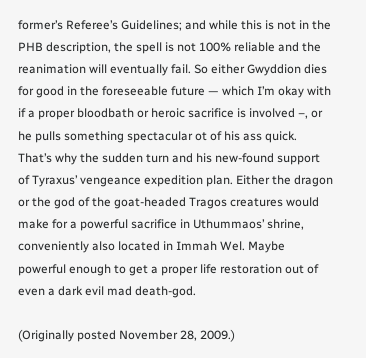former’s Referee’s Guidelines; and while this is not in the PHB description, the spell is not 100% reliable and the reanimation will eventually fail. So either Gwyddion dies for good in the foreseeable future — which I’m okay with if a proper bloodbath or heroic sacrifice is involved –, or he pulls something spectacular ot of his ass quick. That’s why the sudden turn and his new-found support of Tyraxus’ vengeance expedition plan. Either the dragon or the god of the goat-headed Tragos creatures would make for a powerful sacrifice in Uthummaos’ shrine, conveniently also located in Immah Wel. Maybe powerful enough to get a proper life restoration out of even a dark evil mad death-god.

(Originally posted November 28, 2009.)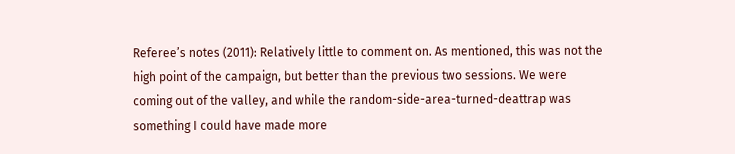Referee’s notes (2011): Relatively little to comment on. As mentioned, this was not the high point of the campaign, but better than the previous two sessions. We were coming out of the valley, and while the random-side-area-turned-deattrap was something I could have made more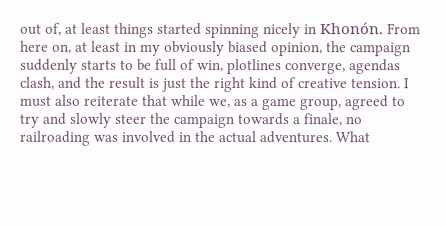out of, at least things started spinning nicely in Khonón. From here on, at least in my obviously biased opinion, the campaign suddenly starts to be full of win, plotlines converge, agendas clash, and the result is just the right kind of creative tension. I must also reiterate that while we, as a game group, agreed to try and slowly steer the campaign towards a finale, no railroading was involved in the actual adventures. What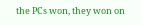the PCs won, they won on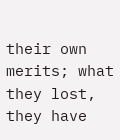their own merits; what they lost, they have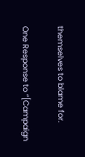themselves to blame for.

One Response to “[Campaign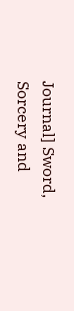Journal] Sword, Sorcery and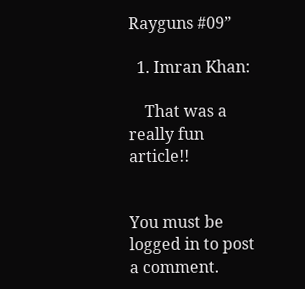Rayguns #09”

  1. Imran Khan:

    That was a really fun article!!


You must be logged in to post a comment.